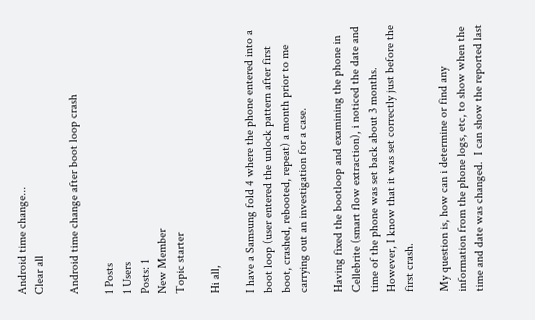Android time change...
Clear all

Android time change after boot loop crash

1 Posts
1 Users
Posts: 1
New Member
Topic starter

Hi all,

I have a Samsung fold 4 where the phone entered into a boot loop (user entered the unlock pattern after first boot, crashed, rebooted, repeat) a month prior to me carrying out an investigation for a case.

Having fixed the bootloop and examining the phone in Cellebrite (smart flow extraction), i noticed the date and time of the phone was set back about 3 months.  However, I know that it was set correctly just before the first crash.

My question is, how can i determine or find any information from the phone logs, etc, to show when the time and date was changed.  I can show the reported last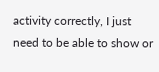activity correctly, I just need to be able to show or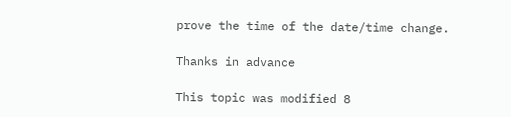prove the time of the date/time change.

Thanks in advance

This topic was modified 8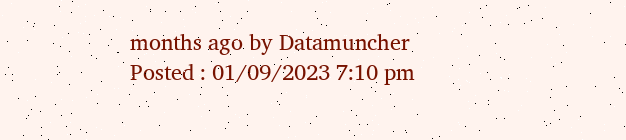months ago by Datamuncher
Posted : 01/09/2023 7:10 pm